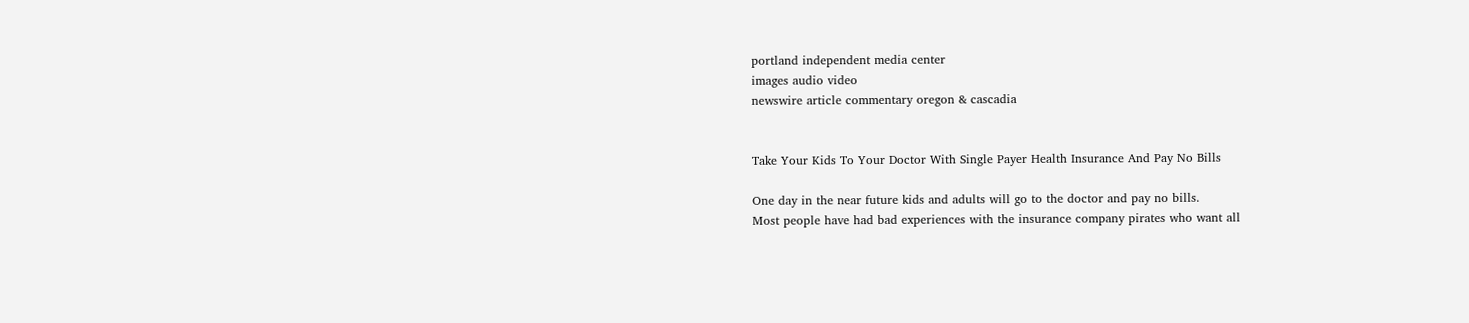portland independent media center
images audio video
newswire article commentary oregon & cascadia


Take Your Kids To Your Doctor With Single Payer Health Insurance And Pay No Bills

One day in the near future kids and adults will go to the doctor and pay no bills.
Most people have had bad experiences with the insurance company pirates who want all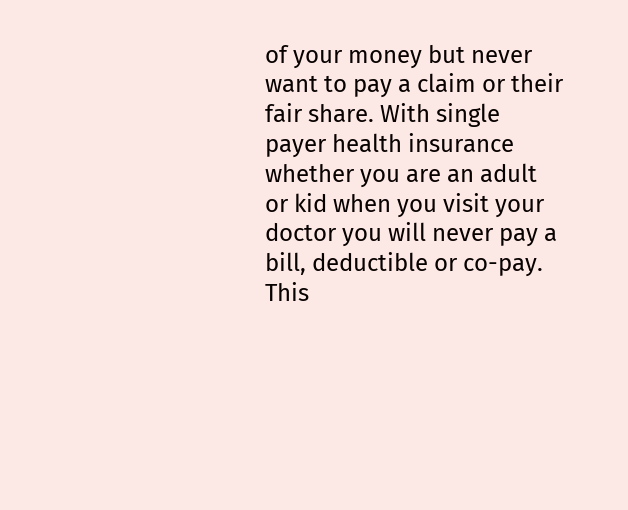of your money but never want to pay a claim or their fair share. With single payer health insurance whether you are an adult or kid when you visit your doctor you will never pay a bill, deductible or co-pay. This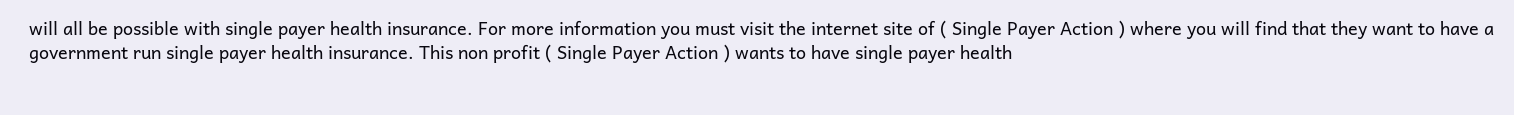will all be possible with single payer health insurance. For more information you must visit the internet site of ( Single Payer Action ) where you will find that they want to have a government run single payer health insurance. This non profit ( Single Payer Action ) wants to have single payer health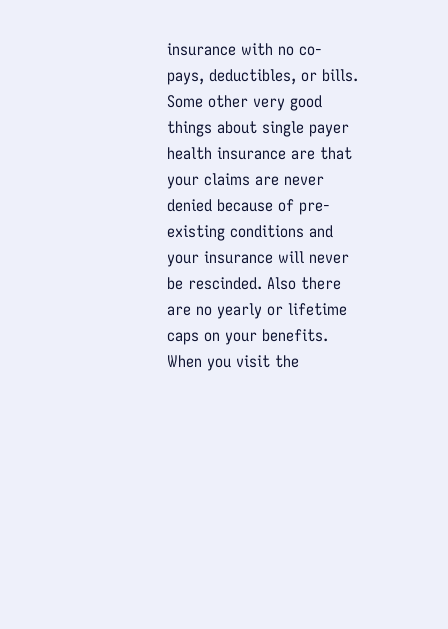insurance with no co-pays, deductibles, or bills. Some other very good things about single payer health insurance are that your claims are never denied because of pre-existing conditions and your insurance will never be rescinded. Also there are no yearly or lifetime caps on your benefits. When you visit the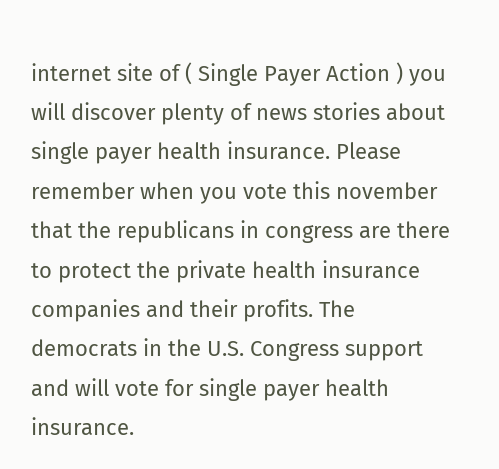internet site of ( Single Payer Action ) you will discover plenty of news stories about single payer health insurance. Please remember when you vote this november that the republicans in congress are there to protect the private health insurance companies and their profits. The democrats in the U.S. Congress support and will vote for single payer health insurance.